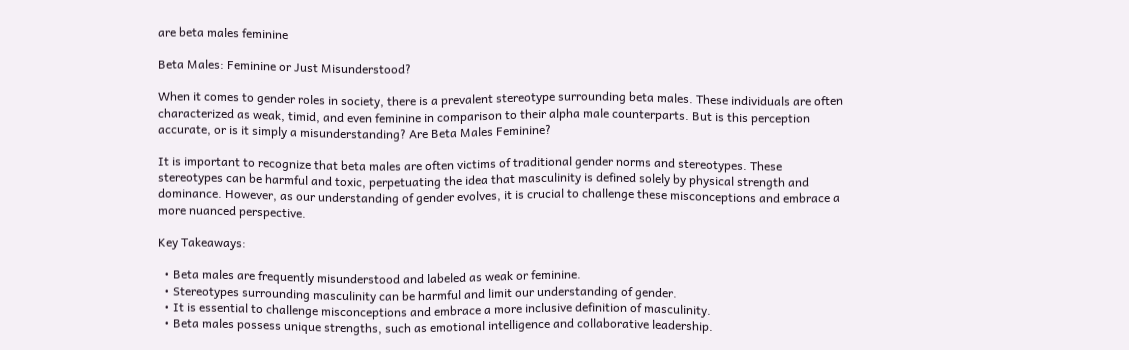are beta males feminine

Beta Males: Feminine or Just Misunderstood?

When it comes to gender roles in society, there is a prevalent stereotype surrounding beta males. These individuals are often characterized as weak, timid, and even feminine in comparison to their alpha male counterparts. But is this perception accurate, or is it simply a misunderstanding? Are Beta Males Feminine?

It is important to recognize that beta males are often victims of traditional gender norms and stereotypes. These stereotypes can be harmful and toxic, perpetuating the idea that masculinity is defined solely by physical strength and dominance. However, as our understanding of gender evolves, it is crucial to challenge these misconceptions and embrace a more nuanced perspective.

Key Takeaways:

  • Beta males are frequently misunderstood and labeled as weak or feminine.
  • Stereotypes surrounding masculinity can be harmful and limit our understanding of gender.
  • It is essential to challenge misconceptions and embrace a more inclusive definition of masculinity.
  • Beta males possess unique strengths, such as emotional intelligence and collaborative leadership.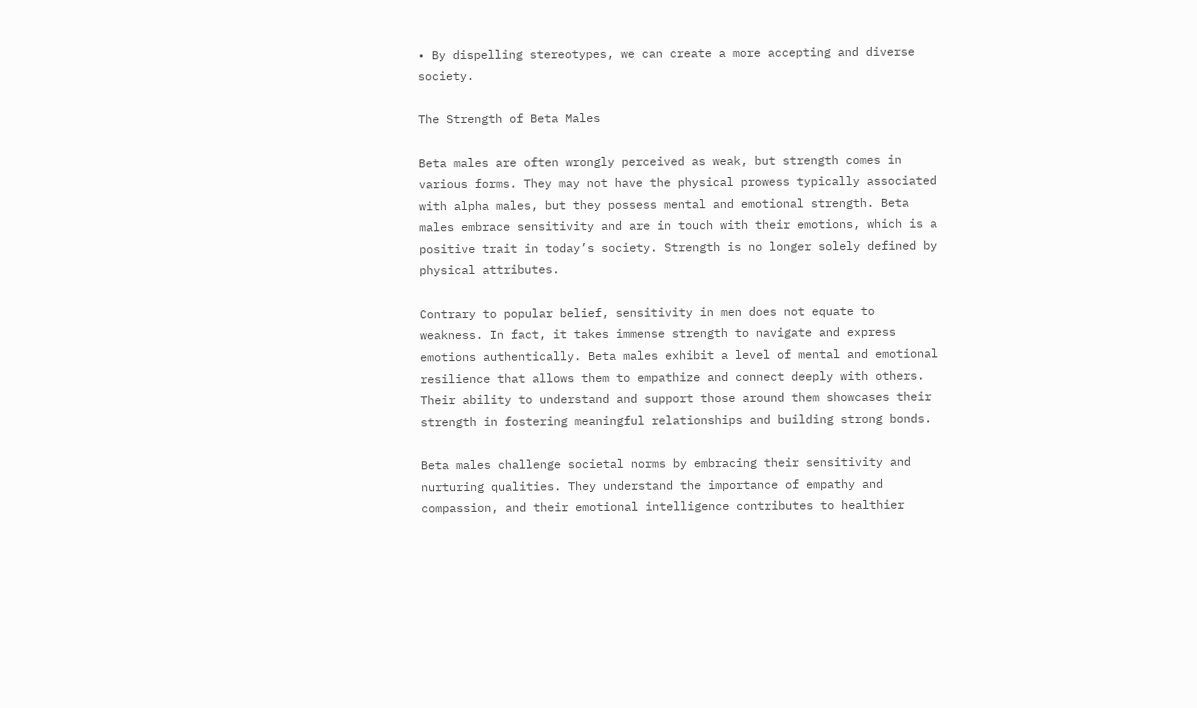• By dispelling stereotypes, we can create a more accepting and diverse society.

The Strength of Beta Males

Beta males are often wrongly perceived as weak, but strength comes in various forms. They may not have the physical prowess typically associated with alpha males, but they possess mental and emotional strength. Beta males embrace sensitivity and are in touch with their emotions, which is a positive trait in today’s society. Strength is no longer solely defined by physical attributes.

Contrary to popular belief, sensitivity in men does not equate to weakness. In fact, it takes immense strength to navigate and express emotions authentically. Beta males exhibit a level of mental and emotional resilience that allows them to empathize and connect deeply with others. Their ability to understand and support those around them showcases their strength in fostering meaningful relationships and building strong bonds.

Beta males challenge societal norms by embracing their sensitivity and nurturing qualities. They understand the importance of empathy and compassion, and their emotional intelligence contributes to healthier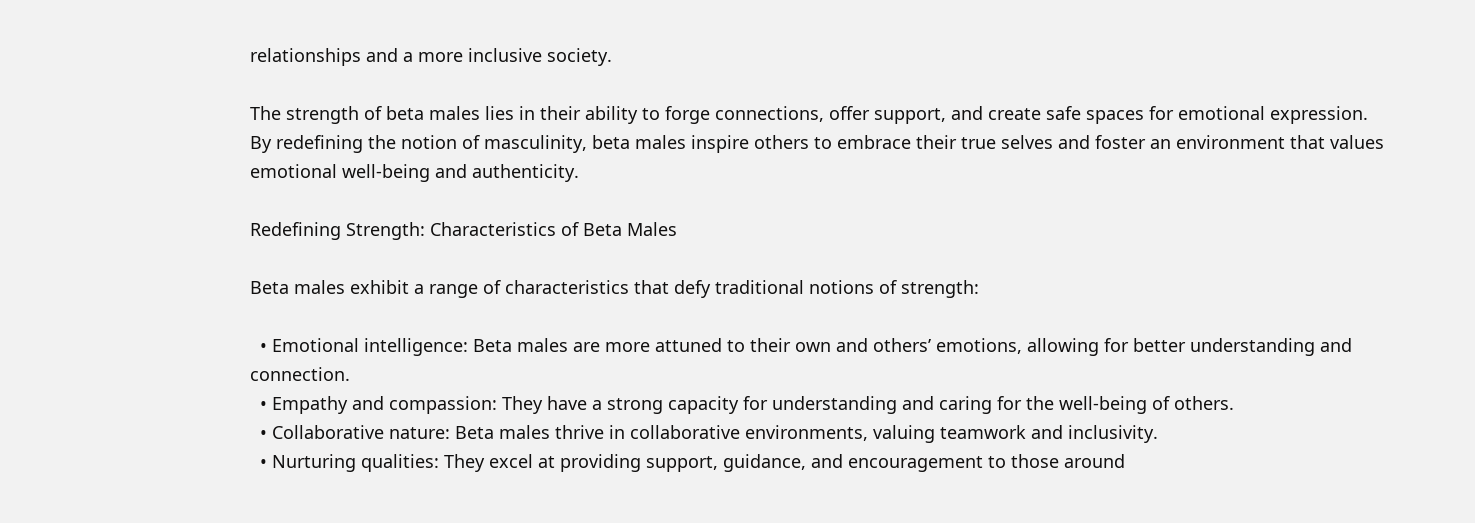relationships and a more inclusive society.

The strength of beta males lies in their ability to forge connections, offer support, and create safe spaces for emotional expression. By redefining the notion of masculinity, beta males inspire others to embrace their true selves and foster an environment that values emotional well-being and authenticity.

Redefining Strength: Characteristics of Beta Males

Beta males exhibit a range of characteristics that defy traditional notions of strength:

  • Emotional intelligence: Beta males are more attuned to their own and others’ emotions, allowing for better understanding and connection.
  • Empathy and compassion: They have a strong capacity for understanding and caring for the well-being of others.
  • Collaborative nature: Beta males thrive in collaborative environments, valuing teamwork and inclusivity.
  • Nurturing qualities: They excel at providing support, guidance, and encouragement to those around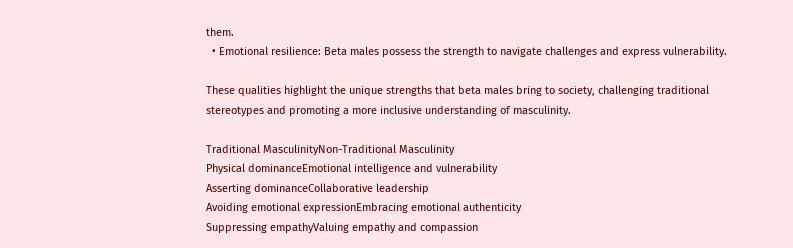them.
  • Emotional resilience: Beta males possess the strength to navigate challenges and express vulnerability.

These qualities highlight the unique strengths that beta males bring to society, challenging traditional stereotypes and promoting a more inclusive understanding of masculinity.

Traditional MasculinityNon-Traditional Masculinity
Physical dominanceEmotional intelligence and vulnerability
Asserting dominanceCollaborative leadership
Avoiding emotional expressionEmbracing emotional authenticity
Suppressing empathyValuing empathy and compassion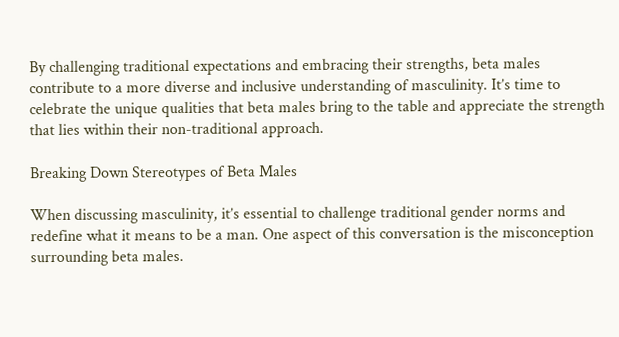By challenging traditional expectations and embracing their strengths, beta males contribute to a more diverse and inclusive understanding of masculinity. It’s time to celebrate the unique qualities that beta males bring to the table and appreciate the strength that lies within their non-traditional approach.

Breaking Down Stereotypes of Beta Males

When discussing masculinity, it’s essential to challenge traditional gender norms and redefine what it means to be a man. One aspect of this conversation is the misconception surrounding beta males.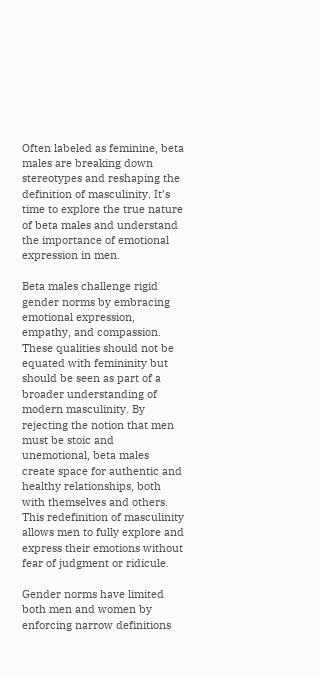Often labeled as feminine, beta males are breaking down stereotypes and reshaping the definition of masculinity. It’s time to explore the true nature of beta males and understand the importance of emotional expression in men.

Beta males challenge rigid gender norms by embracing emotional expression, empathy, and compassion. These qualities should not be equated with femininity but should be seen as part of a broader understanding of modern masculinity. By rejecting the notion that men must be stoic and unemotional, beta males create space for authentic and healthy relationships, both with themselves and others. This redefinition of masculinity allows men to fully explore and express their emotions without fear of judgment or ridicule.

Gender norms have limited both men and women by enforcing narrow definitions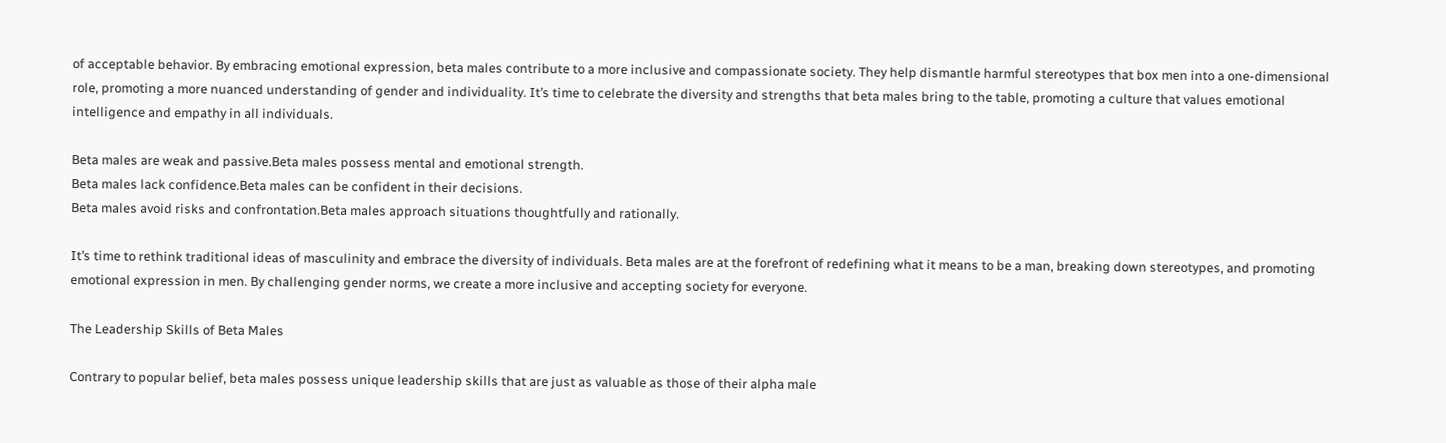of acceptable behavior. By embracing emotional expression, beta males contribute to a more inclusive and compassionate society. They help dismantle harmful stereotypes that box men into a one-dimensional role, promoting a more nuanced understanding of gender and individuality. It’s time to celebrate the diversity and strengths that beta males bring to the table, promoting a culture that values emotional intelligence and empathy in all individuals.

Beta males are weak and passive.Beta males possess mental and emotional strength.
Beta males lack confidence.Beta males can be confident in their decisions.
Beta males avoid risks and confrontation.Beta males approach situations thoughtfully and rationally.

It’s time to rethink traditional ideas of masculinity and embrace the diversity of individuals. Beta males are at the forefront of redefining what it means to be a man, breaking down stereotypes, and promoting emotional expression in men. By challenging gender norms, we create a more inclusive and accepting society for everyone.

The Leadership Skills of Beta Males

Contrary to popular belief, beta males possess unique leadership skills that are just as valuable as those of their alpha male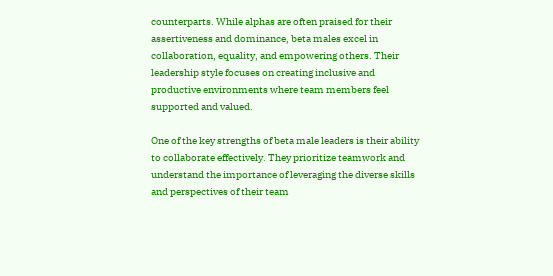counterparts. While alphas are often praised for their assertiveness and dominance, beta males excel in collaboration, equality, and empowering others. Their leadership style focuses on creating inclusive and productive environments where team members feel supported and valued.

One of the key strengths of beta male leaders is their ability to collaborate effectively. They prioritize teamwork and understand the importance of leveraging the diverse skills and perspectives of their team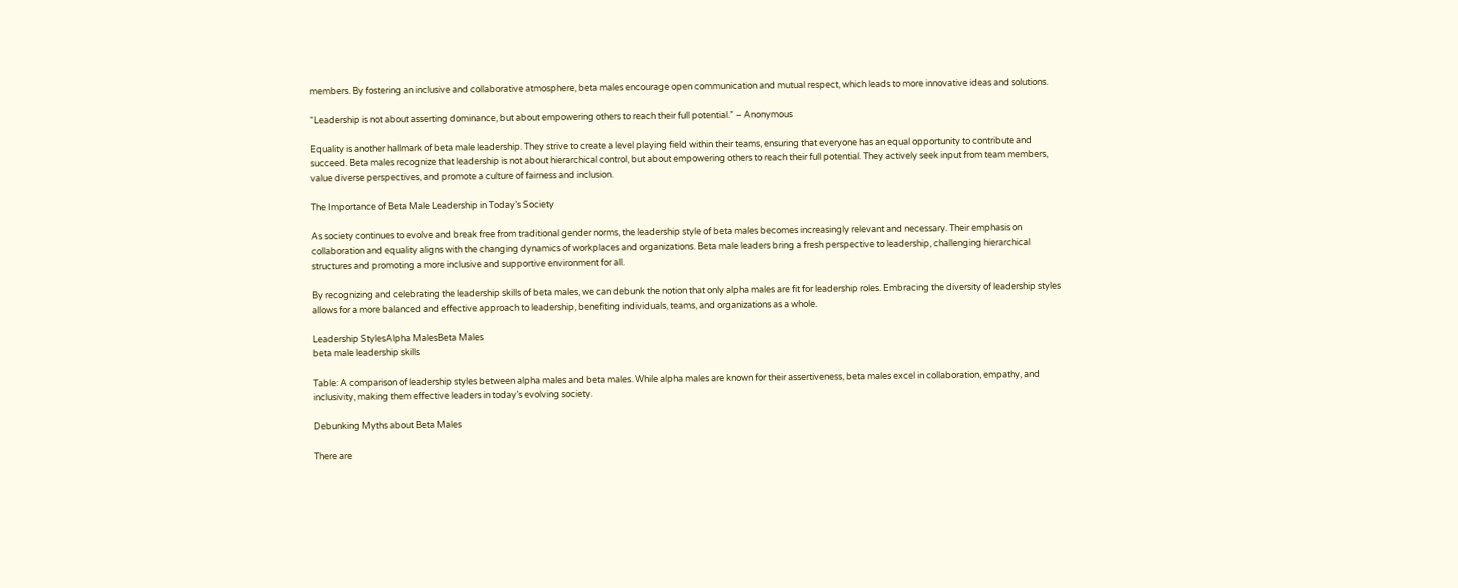members. By fostering an inclusive and collaborative atmosphere, beta males encourage open communication and mutual respect, which leads to more innovative ideas and solutions.

“Leadership is not about asserting dominance, but about empowering others to reach their full potential.” – Anonymous

Equality is another hallmark of beta male leadership. They strive to create a level playing field within their teams, ensuring that everyone has an equal opportunity to contribute and succeed. Beta males recognize that leadership is not about hierarchical control, but about empowering others to reach their full potential. They actively seek input from team members, value diverse perspectives, and promote a culture of fairness and inclusion.

The Importance of Beta Male Leadership in Today’s Society

As society continues to evolve and break free from traditional gender norms, the leadership style of beta males becomes increasingly relevant and necessary. Their emphasis on collaboration and equality aligns with the changing dynamics of workplaces and organizations. Beta male leaders bring a fresh perspective to leadership, challenging hierarchical structures and promoting a more inclusive and supportive environment for all.

By recognizing and celebrating the leadership skills of beta males, we can debunk the notion that only alpha males are fit for leadership roles. Embracing the diversity of leadership styles allows for a more balanced and effective approach to leadership, benefiting individuals, teams, and organizations as a whole.

Leadership StylesAlpha MalesBeta Males
beta male leadership skills

Table: A comparison of leadership styles between alpha males and beta males. While alpha males are known for their assertiveness, beta males excel in collaboration, empathy, and inclusivity, making them effective leaders in today’s evolving society.

Debunking Myths about Beta Males

There are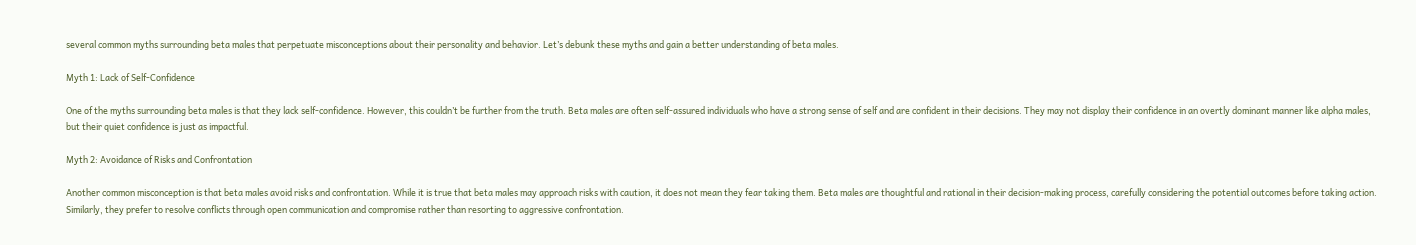several common myths surrounding beta males that perpetuate misconceptions about their personality and behavior. Let’s debunk these myths and gain a better understanding of beta males.

Myth 1: Lack of Self-Confidence

One of the myths surrounding beta males is that they lack self-confidence. However, this couldn’t be further from the truth. Beta males are often self-assured individuals who have a strong sense of self and are confident in their decisions. They may not display their confidence in an overtly dominant manner like alpha males, but their quiet confidence is just as impactful.

Myth 2: Avoidance of Risks and Confrontation

Another common misconception is that beta males avoid risks and confrontation. While it is true that beta males may approach risks with caution, it does not mean they fear taking them. Beta males are thoughtful and rational in their decision-making process, carefully considering the potential outcomes before taking action. Similarly, they prefer to resolve conflicts through open communication and compromise rather than resorting to aggressive confrontation.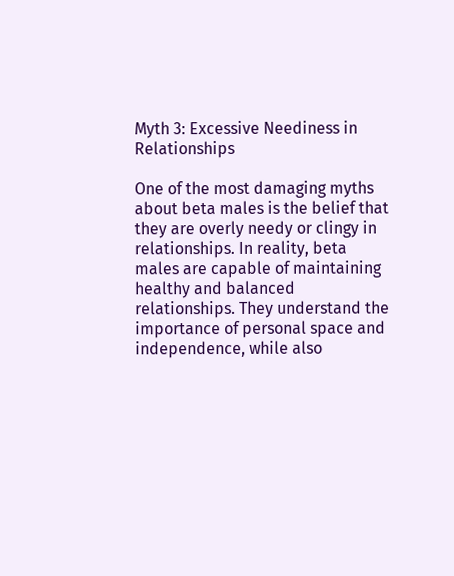Myth 3: Excessive Neediness in Relationships

One of the most damaging myths about beta males is the belief that they are overly needy or clingy in relationships. In reality, beta males are capable of maintaining healthy and balanced relationships. They understand the importance of personal space and independence, while also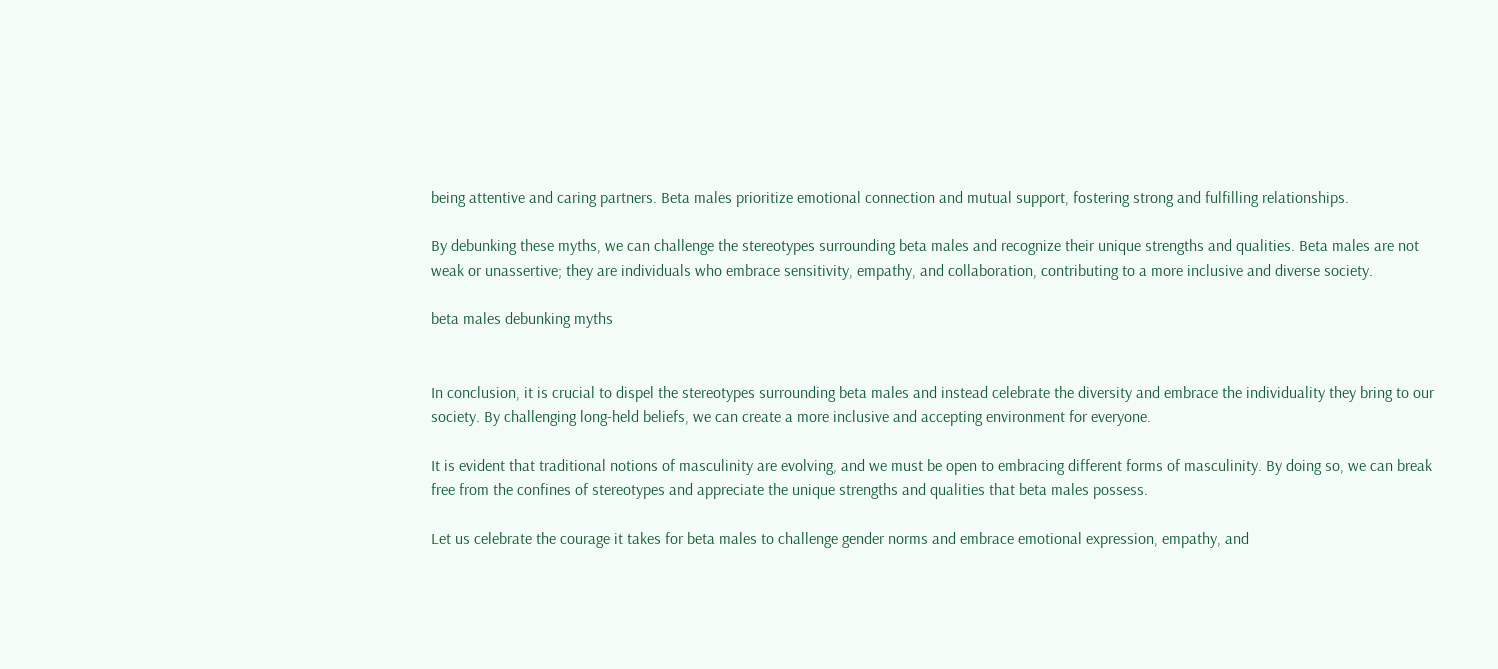being attentive and caring partners. Beta males prioritize emotional connection and mutual support, fostering strong and fulfilling relationships.

By debunking these myths, we can challenge the stereotypes surrounding beta males and recognize their unique strengths and qualities. Beta males are not weak or unassertive; they are individuals who embrace sensitivity, empathy, and collaboration, contributing to a more inclusive and diverse society.

beta males debunking myths


In conclusion, it is crucial to dispel the stereotypes surrounding beta males and instead celebrate the diversity and embrace the individuality they bring to our society. By challenging long-held beliefs, we can create a more inclusive and accepting environment for everyone.

It is evident that traditional notions of masculinity are evolving, and we must be open to embracing different forms of masculinity. By doing so, we can break free from the confines of stereotypes and appreciate the unique strengths and qualities that beta males possess.

Let us celebrate the courage it takes for beta males to challenge gender norms and embrace emotional expression, empathy, and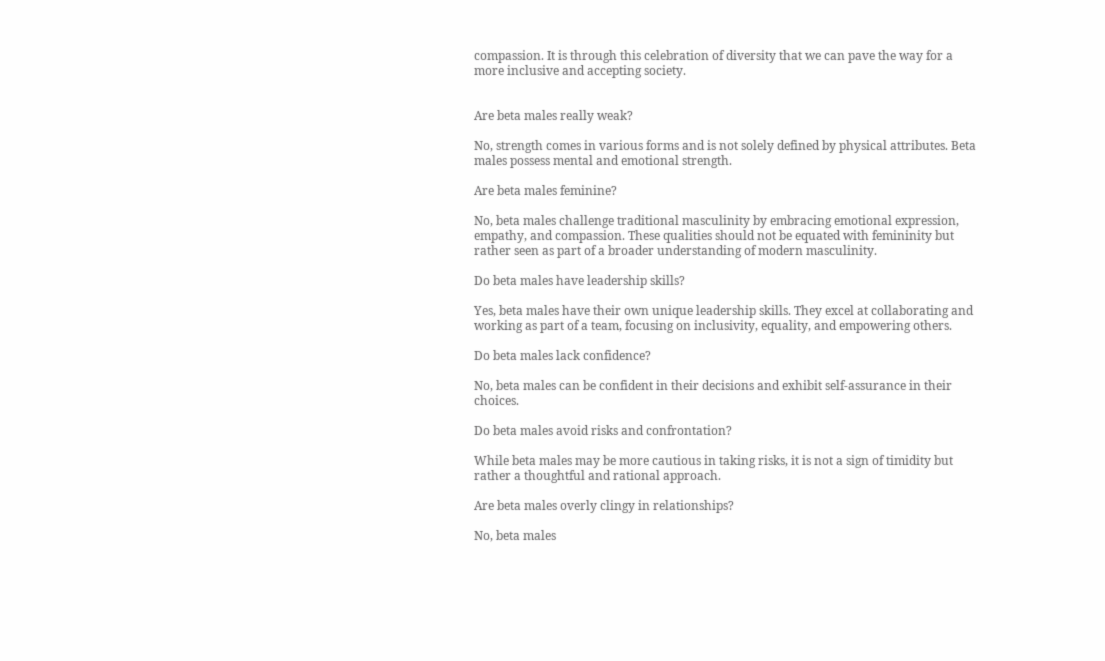compassion. It is through this celebration of diversity that we can pave the way for a more inclusive and accepting society.


Are beta males really weak?

No, strength comes in various forms and is not solely defined by physical attributes. Beta males possess mental and emotional strength.

Are beta males feminine?

No, beta males challenge traditional masculinity by embracing emotional expression, empathy, and compassion. These qualities should not be equated with femininity but rather seen as part of a broader understanding of modern masculinity.

Do beta males have leadership skills?

Yes, beta males have their own unique leadership skills. They excel at collaborating and working as part of a team, focusing on inclusivity, equality, and empowering others.

Do beta males lack confidence?

No, beta males can be confident in their decisions and exhibit self-assurance in their choices.

Do beta males avoid risks and confrontation?

While beta males may be more cautious in taking risks, it is not a sign of timidity but rather a thoughtful and rational approach.

Are beta males overly clingy in relationships?

No, beta males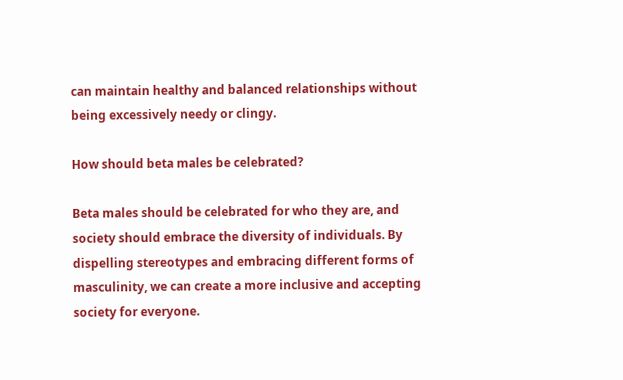can maintain healthy and balanced relationships without being excessively needy or clingy.

How should beta males be celebrated?

Beta males should be celebrated for who they are, and society should embrace the diversity of individuals. By dispelling stereotypes and embracing different forms of masculinity, we can create a more inclusive and accepting society for everyone.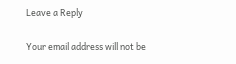Leave a Reply

Your email address will not be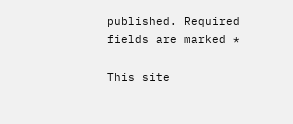published. Required fields are marked *

This site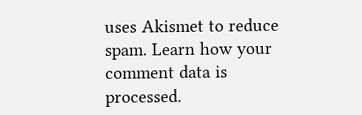uses Akismet to reduce spam. Learn how your comment data is processed.